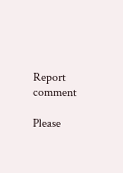Report comment

Please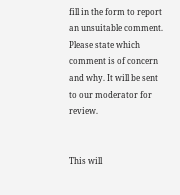fill in the form to report an unsuitable comment. Please state which comment is of concern and why. It will be sent to our moderator for review.


This will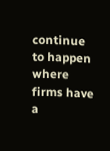continue to happen where firms have a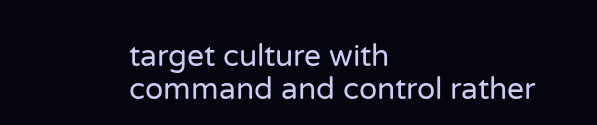target culture with command and control rather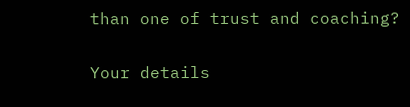than one of trust and coaching?

Your details